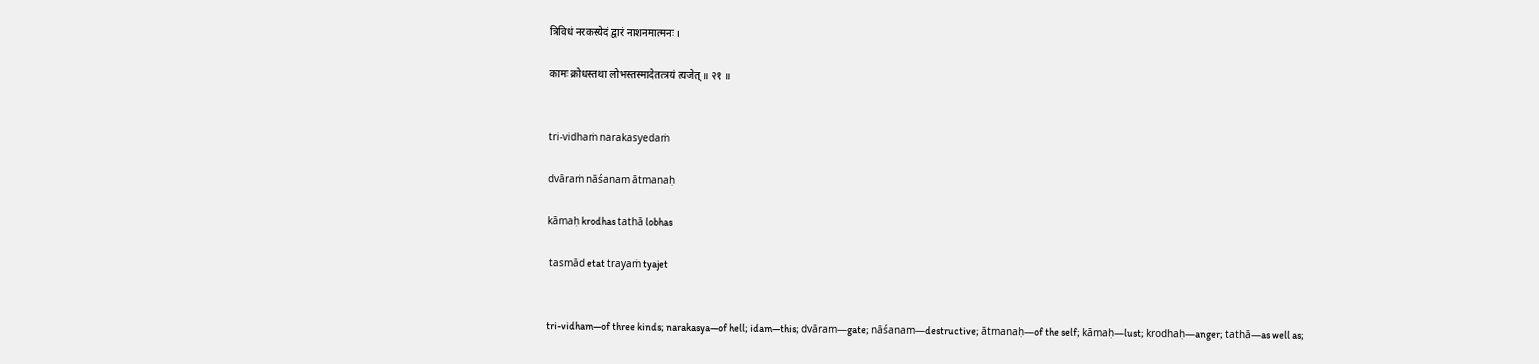त्रिविधं नरकस्येदं द्वारं नाशनमात्मनः ।

कामः क्रोधस्तथा लोभस्तस्मादेतत्त्रयं त्यजेत् ॥ २१ ॥


tri-vidhaṁ narakasyedaṁ

dvāraṁ nāśanam ātmanaḥ

kāmaḥ krodhas tathā lobhas

 tasmād etat trayaṁ tyajet


tri-vidham—of three kinds; narakasya—of hell; idam—this; dvāram—gate; nāśanam—destructive; ātmanaḥ—of the self; kāmaḥ—lust; krodhaḥ—anger; tathā—as well as;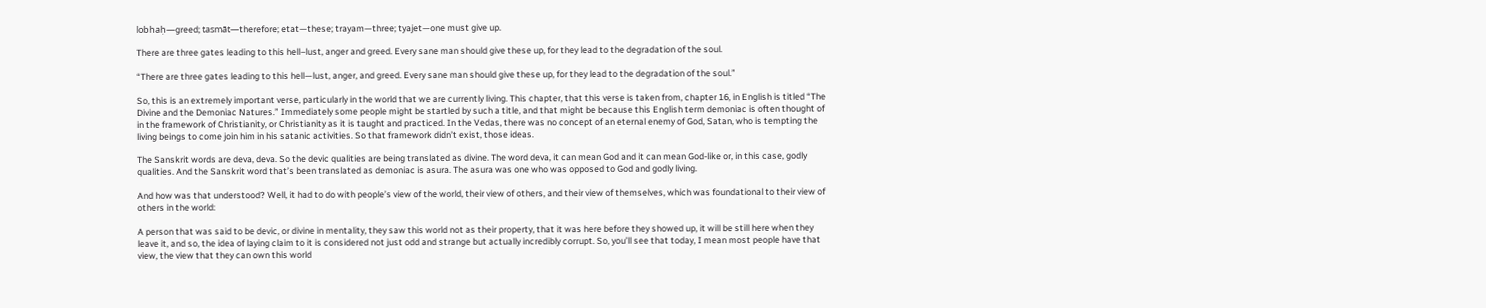lobhaḥ—greed; tasmāt—therefore; etat—these; trayam—three; tyajet—one must give up.

There are three gates leading to this hell–lust, anger and greed. Every sane man should give these up, for they lead to the degradation of the soul.

“There are three gates leading to this hell—lust, anger, and greed. Every sane man should give these up, for they lead to the degradation of the soul.”

So, this is an extremely important verse, particularly in the world that we are currently living. This chapter, that this verse is taken from, chapter 16, in English is titled “The Divine and the Demoniac Natures.” Immediately some people might be startled by such a title, and that might be because this English term demoniac is often thought of in the framework of Christianity, or Christianity as it is taught and practiced. In the Vedas, there was no concept of an eternal enemy of God, Satan, who is tempting the living beings to come join him in his satanic activities. So that framework didn’t exist, those ideas.

The Sanskrit words are deva, deva. So the devic qualities are being translated as divine. The word deva, it can mean God and it can mean God-like or, in this case, godly qualities. And the Sanskrit word that’s been translated as demoniac is asura. The asura was one who was opposed to God and godly living.

And how was that understood? Well, it had to do with people’s view of the world, their view of others, and their view of themselves, which was foundational to their view of others in the world:

A person that was said to be devic, or divine in mentality, they saw this world not as their property, that it was here before they showed up, it will be still here when they leave it, and so, the idea of laying claim to it is considered not just odd and strange but actually incredibly corrupt. So, you’ll see that today, I mean most people have that view, the view that they can own this world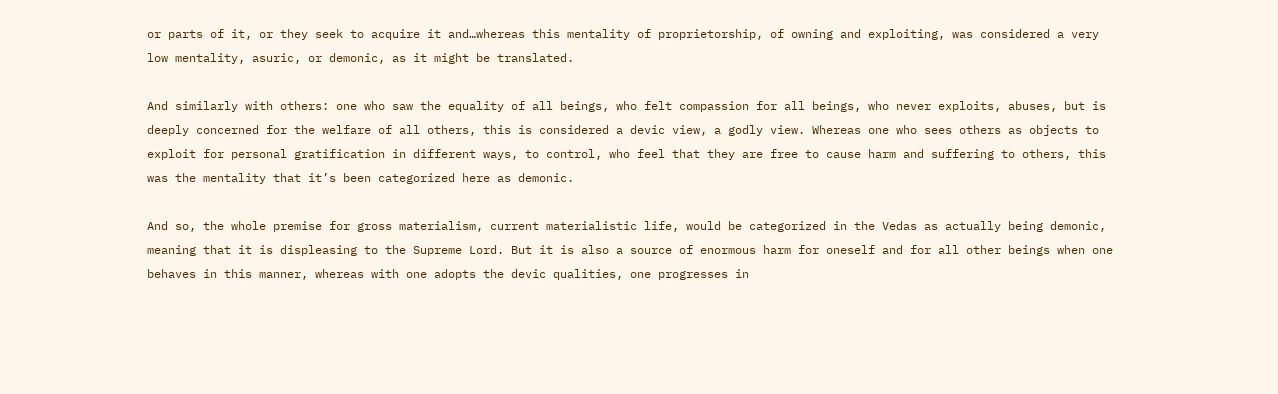or parts of it, or they seek to acquire it and…whereas this mentality of proprietorship, of owning and exploiting, was considered a very low mentality, asuric, or demonic, as it might be translated.

And similarly with others: one who saw the equality of all beings, who felt compassion for all beings, who never exploits, abuses, but is deeply concerned for the welfare of all others, this is considered a devic view, a godly view. Whereas one who sees others as objects to exploit for personal gratification in different ways, to control, who feel that they are free to cause harm and suffering to others, this was the mentality that it’s been categorized here as demonic.

And so, the whole premise for gross materialism, current materialistic life, would be categorized in the Vedas as actually being demonic, meaning that it is displeasing to the Supreme Lord. But it is also a source of enormous harm for oneself and for all other beings when one behaves in this manner, whereas with one adopts the devic qualities, one progresses in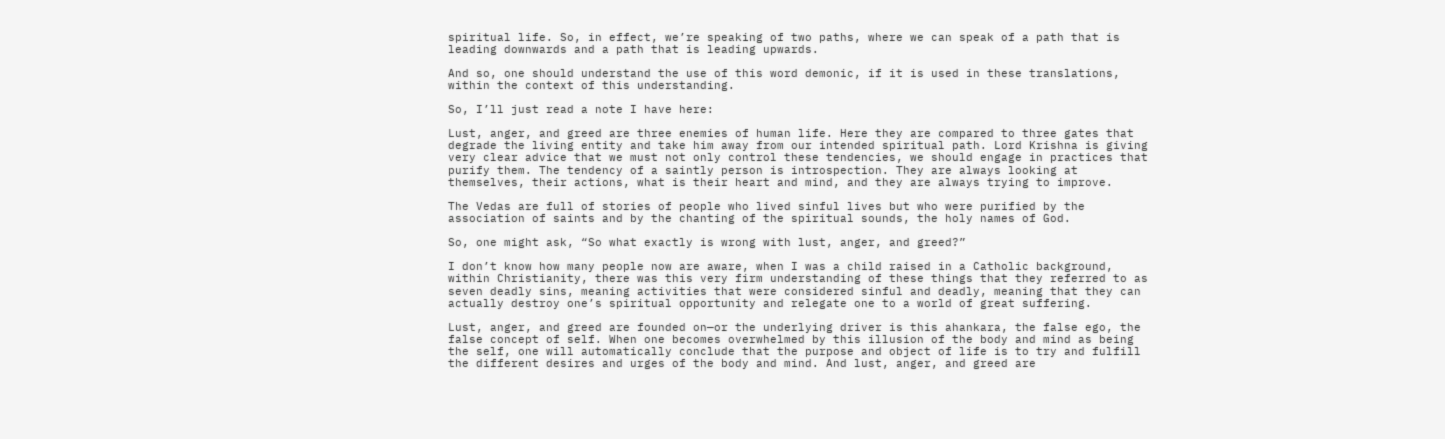spiritual life. So, in effect, we’re speaking of two paths, where we can speak of a path that is leading downwards and a path that is leading upwards.

And so, one should understand the use of this word demonic, if it is used in these translations, within the context of this understanding.

So, I’ll just read a note I have here:

Lust, anger, and greed are three enemies of human life. Here they are compared to three gates that degrade the living entity and take him away from our intended spiritual path. Lord Krishna is giving very clear advice that we must not only control these tendencies, we should engage in practices that purify them. The tendency of a saintly person is introspection. They are always looking at themselves, their actions, what is their heart and mind, and they are always trying to improve.

The Vedas are full of stories of people who lived sinful lives but who were purified by the association of saints and by the chanting of the spiritual sounds, the holy names of God.

So, one might ask, “So what exactly is wrong with lust, anger, and greed?”

I don’t know how many people now are aware, when I was a child raised in a Catholic background, within Christianity, there was this very firm understanding of these things that they referred to as seven deadly sins, meaning activities that were considered sinful and deadly, meaning that they can actually destroy one’s spiritual opportunity and relegate one to a world of great suffering.

Lust, anger, and greed are founded on—or the underlying driver is this ahankara, the false ego, the false concept of self. When one becomes overwhelmed by this illusion of the body and mind as being the self, one will automatically conclude that the purpose and object of life is to try and fulfill the different desires and urges of the body and mind. And lust, anger, and greed are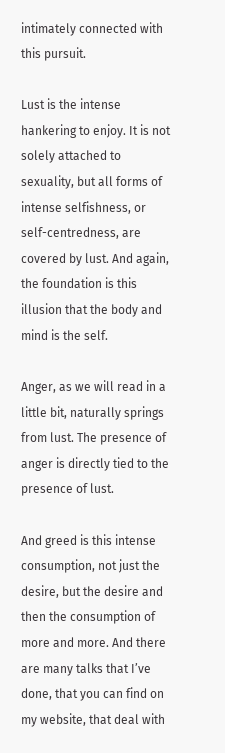intimately connected with this pursuit.

Lust is the intense hankering to enjoy. It is not solely attached to sexuality, but all forms of intense selfishness, or self-centredness, are covered by lust. And again, the foundation is this illusion that the body and mind is the self.

Anger, as we will read in a little bit, naturally springs from lust. The presence of anger is directly tied to the presence of lust.

And greed is this intense consumption, not just the desire, but the desire and then the consumption of more and more. And there are many talks that I’ve done, that you can find on my website, that deal with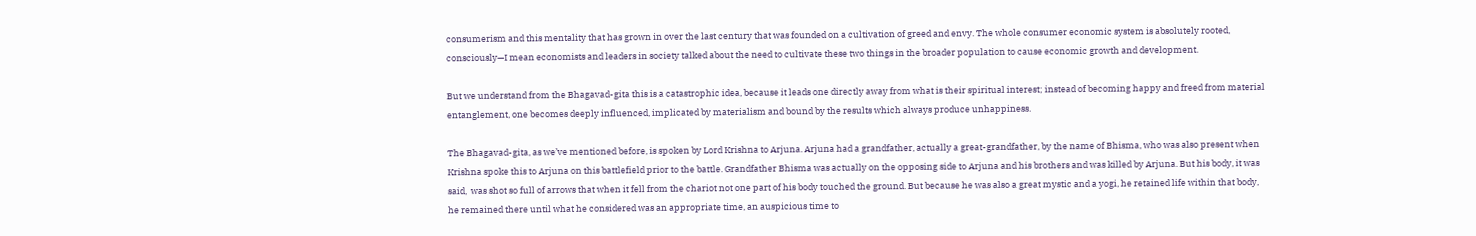consumerism and this mentality that has grown in over the last century that was founded on a cultivation of greed and envy. The whole consumer economic system is absolutely rooted, consciously—I mean economists and leaders in society talked about the need to cultivate these two things in the broader population to cause economic growth and development.

But we understand from the Bhagavad-gita this is a catastrophic idea, because it leads one directly away from what is their spiritual interest; instead of becoming happy and freed from material entanglement, one becomes deeply influenced, implicated by materialism and bound by the results which always produce unhappiness.

The Bhagavad-gita, as we’ve mentioned before, is spoken by Lord Krishna to Arjuna. Arjuna had a grandfather, actually a great-grandfather, by the name of Bhisma, who was also present when Krishna spoke this to Arjuna on this battlefield prior to the battle. Grandfather Bhisma was actually on the opposing side to Arjuna and his brothers and was killed by Arjuna. But his body, it was said,  was shot so full of arrows that when it fell from the chariot not one part of his body touched the ground. But because he was also a great mystic and a yogi, he retained life within that body, he remained there until what he considered was an appropriate time, an auspicious time to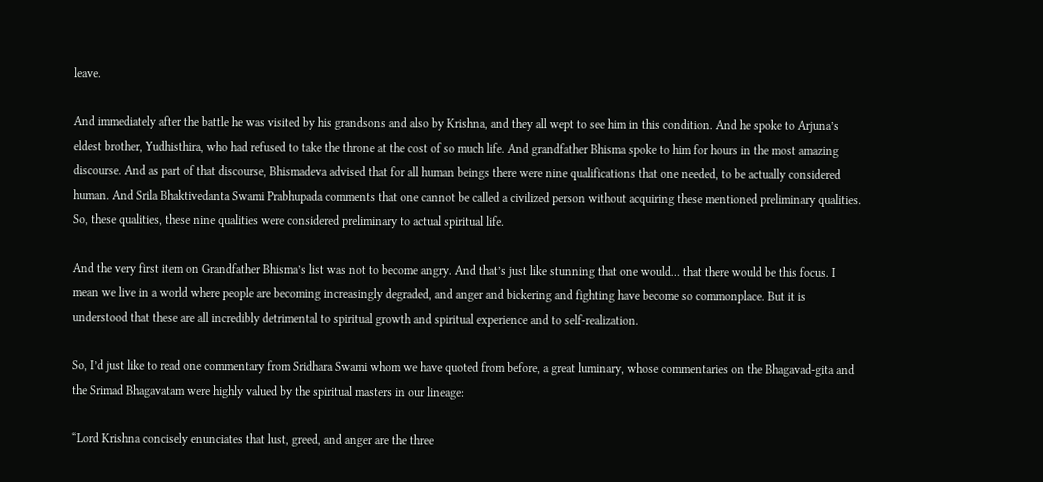leave.

And immediately after the battle he was visited by his grandsons and also by Krishna, and they all wept to see him in this condition. And he spoke to Arjuna’s eldest brother, Yudhisthira, who had refused to take the throne at the cost of so much life. And grandfather Bhisma spoke to him for hours in the most amazing discourse. And as part of that discourse, Bhismadeva advised that for all human beings there were nine qualifications that one needed, to be actually considered human. And Srila Bhaktivedanta Swami Prabhupada comments that one cannot be called a civilized person without acquiring these mentioned preliminary qualities. So, these qualities, these nine qualities were considered preliminary to actual spiritual life.

And the very first item on Grandfather Bhisma’s list was not to become angry. And that’s just like stunning that one would… that there would be this focus. I mean we live in a world where people are becoming increasingly degraded, and anger and bickering and fighting have become so commonplace. But it is understood that these are all incredibly detrimental to spiritual growth and spiritual experience and to self-realization.

So, I’d just like to read one commentary from Sridhara Swami whom we have quoted from before, a great luminary, whose commentaries on the Bhagavad-gita and the Srimad Bhagavatam were highly valued by the spiritual masters in our lineage:

“Lord Krishna concisely enunciates that lust, greed, and anger are the three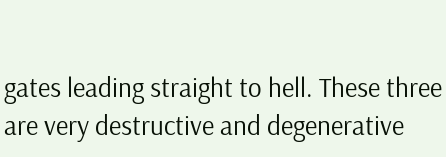gates leading straight to hell. These three are very destructive and degenerative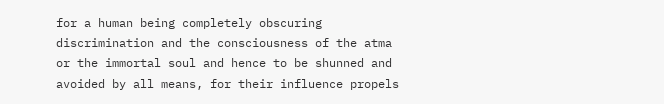for a human being completely obscuring discrimination and the consciousness of the atma or the immortal soul and hence to be shunned and avoided by all means, for their influence propels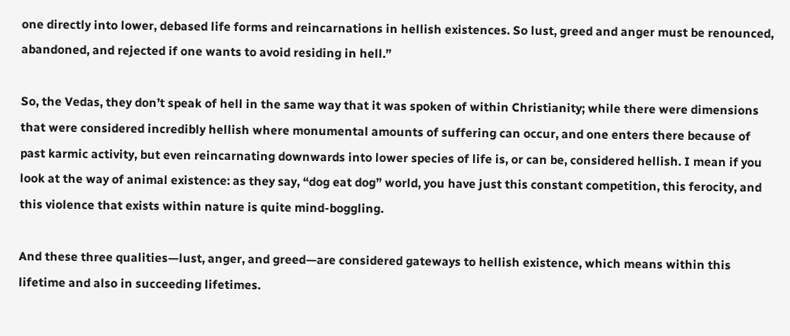one directly into lower, debased life forms and reincarnations in hellish existences. So lust, greed and anger must be renounced, abandoned, and rejected if one wants to avoid residing in hell.”

So, the Vedas, they don’t speak of hell in the same way that it was spoken of within Christianity; while there were dimensions that were considered incredibly hellish where monumental amounts of suffering can occur, and one enters there because of past karmic activity, but even reincarnating downwards into lower species of life is, or can be, considered hellish. I mean if you look at the way of animal existence: as they say, “dog eat dog” world, you have just this constant competition, this ferocity, and this violence that exists within nature is quite mind-boggling.

And these three qualities—lust, anger, and greed—are considered gateways to hellish existence, which means within this lifetime and also in succeeding lifetimes.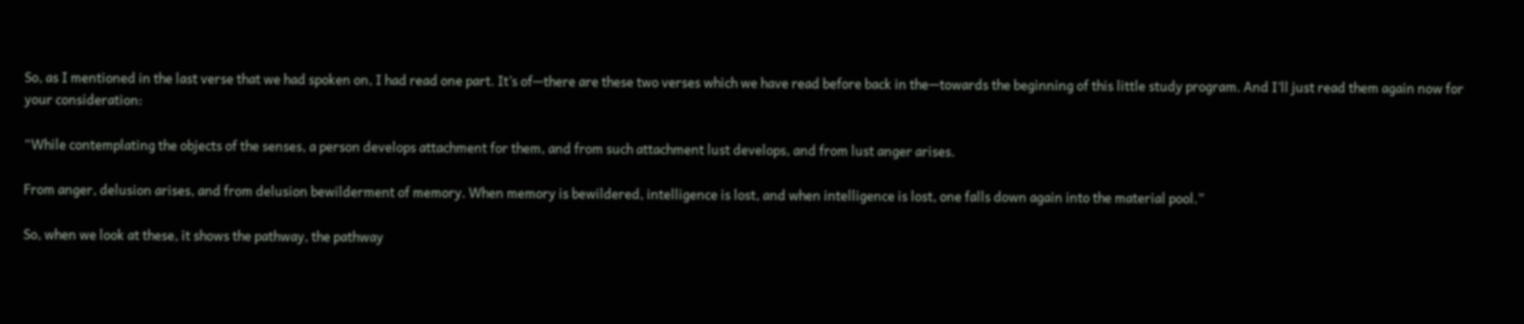So, as I mentioned in the last verse that we had spoken on, I had read one part. It’s of—there are these two verses which we have read before back in the—towards the beginning of this little study program. And I’ll just read them again now for your consideration:

“While contemplating the objects of the senses, a person develops attachment for them, and from such attachment lust develops, and from lust anger arises.

From anger, delusion arises, and from delusion bewilderment of memory. When memory is bewildered, intelligence is lost, and when intelligence is lost, one falls down again into the material pool.”

So, when we look at these, it shows the pathway, the pathway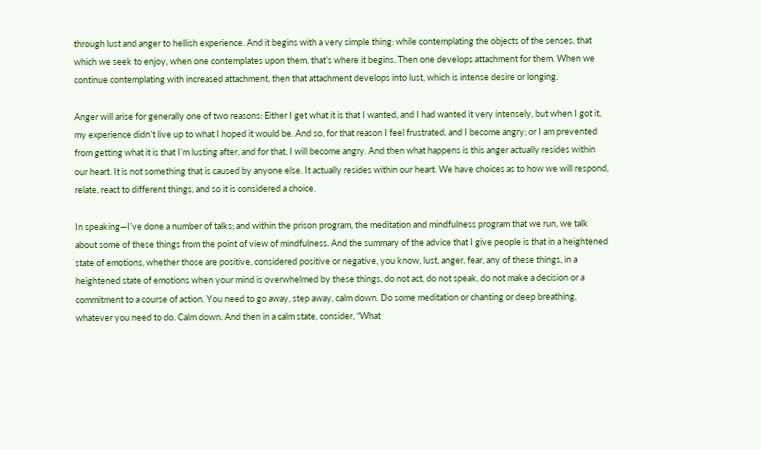through lust and anger to hellish experience. And it begins with a very simple thing: while contemplating the objects of the senses, that which we seek to enjoy, when one contemplates upon them, that’s where it begins. Then one develops attachment for them. When we continue contemplating with increased attachment, then that attachment develops into lust, which is intense desire or longing.

Anger will arise for generally one of two reasons: Either I get what it is that I wanted, and I had wanted it very intensely, but when I got it, my experience didn’t live up to what I hoped it would be. And so, for that reason I feel frustrated, and I become angry; or I am prevented from getting what it is that I’m lusting after, and for that, I will become angry. And then what happens is this anger actually resides within our heart. It is not something that is caused by anyone else. It actually resides within our heart. We have choices as to how we will respond, relate, react to different things, and so it is considered a choice.

In speaking—I’ve done a number of talks; and within the prison program, the meditation and mindfulness program that we run, we talk about some of these things from the point of view of mindfulness. And the summary of the advice that I give people is that in a heightened state of emotions, whether those are positive, considered positive or negative, you know, lust, anger, fear, any of these things, in a heightened state of emotions when your mind is overwhelmed by these things, do not act, do not speak, do not make a decision or a commitment to a course of action. You need to go away, step away, calm down. Do some meditation or chanting or deep breathing, whatever you need to do. Calm down. And then in a calm state, consider, “What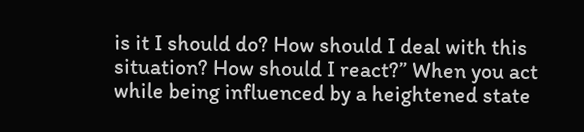is it I should do? How should I deal with this situation? How should I react?” When you act while being influenced by a heightened state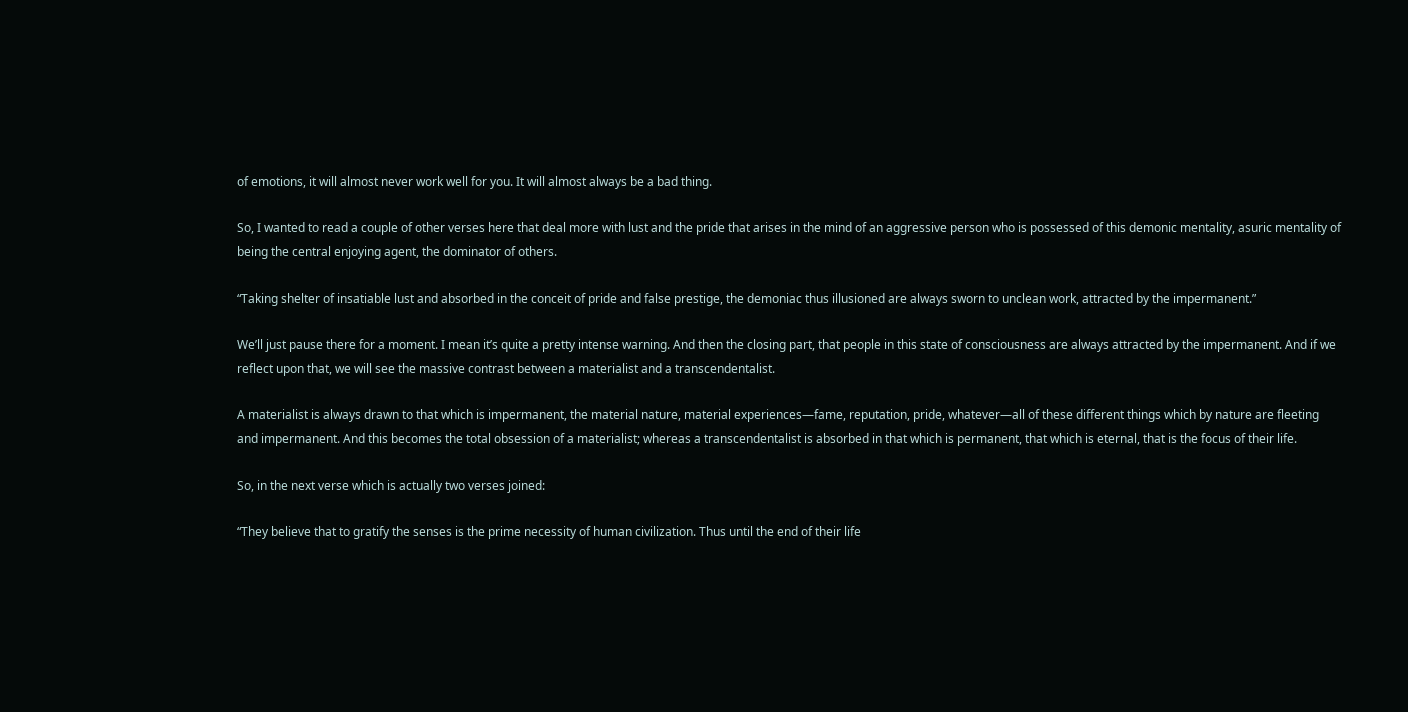of emotions, it will almost never work well for you. It will almost always be a bad thing.

So, I wanted to read a couple of other verses here that deal more with lust and the pride that arises in the mind of an aggressive person who is possessed of this demonic mentality, asuric mentality of being the central enjoying agent, the dominator of others.

“Taking shelter of insatiable lust and absorbed in the conceit of pride and false prestige, the demoniac thus illusioned are always sworn to unclean work, attracted by the impermanent.”

We’ll just pause there for a moment. I mean it’s quite a pretty intense warning. And then the closing part, that people in this state of consciousness are always attracted by the impermanent. And if we reflect upon that, we will see the massive contrast between a materialist and a transcendentalist.

A materialist is always drawn to that which is impermanent, the material nature, material experiences—fame, reputation, pride, whatever—all of these different things which by nature are fleeting and impermanent. And this becomes the total obsession of a materialist; whereas a transcendentalist is absorbed in that which is permanent, that which is eternal, that is the focus of their life.

So, in the next verse which is actually two verses joined:

“They believe that to gratify the senses is the prime necessity of human civilization. Thus until the end of their life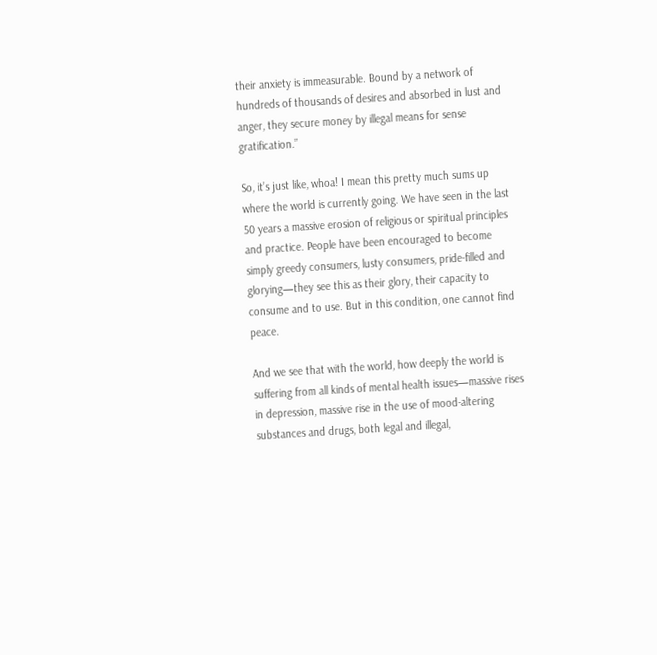their anxiety is immeasurable. Bound by a network of hundreds of thousands of desires and absorbed in lust and anger, they secure money by illegal means for sense gratification.”

So, it’s just like, whoa! I mean this pretty much sums up where the world is currently going. We have seen in the last 50 years a massive erosion of religious or spiritual principles and practice. People have been encouraged to become simply greedy consumers, lusty consumers, pride-filled and glorying—they see this as their glory, their capacity to consume and to use. But in this condition, one cannot find peace.

And we see that with the world, how deeply the world is suffering from all kinds of mental health issues—massive rises in depression, massive rise in the use of mood-altering substances and drugs, both legal and illegal,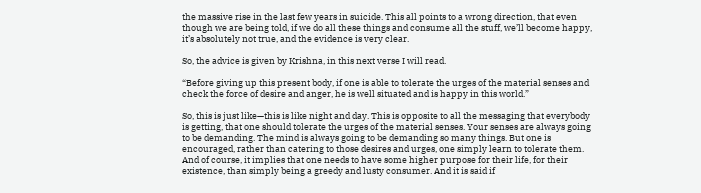the massive rise in the last few years in suicide. This all points to a wrong direction, that even though we are being told, if we do all these things and consume all the stuff, we’ll become happy, it’s absolutely not true, and the evidence is very clear.

So, the advice is given by Krishna, in this next verse I will read.

“Before giving up this present body, if one is able to tolerate the urges of the material senses and check the force of desire and anger, he is well situated and is happy in this world.”

So, this is just like—this is like night and day. This is opposite to all the messaging that everybody is getting, that one should tolerate the urges of the material senses. Your senses are always going to be demanding. The mind is always going to be demanding so many things. But one is encouraged, rather than catering to those desires and urges, one simply learn to tolerate them. And of course, it implies that one needs to have some higher purpose for their life, for their existence, than simply being a greedy and lusty consumer. And it is said if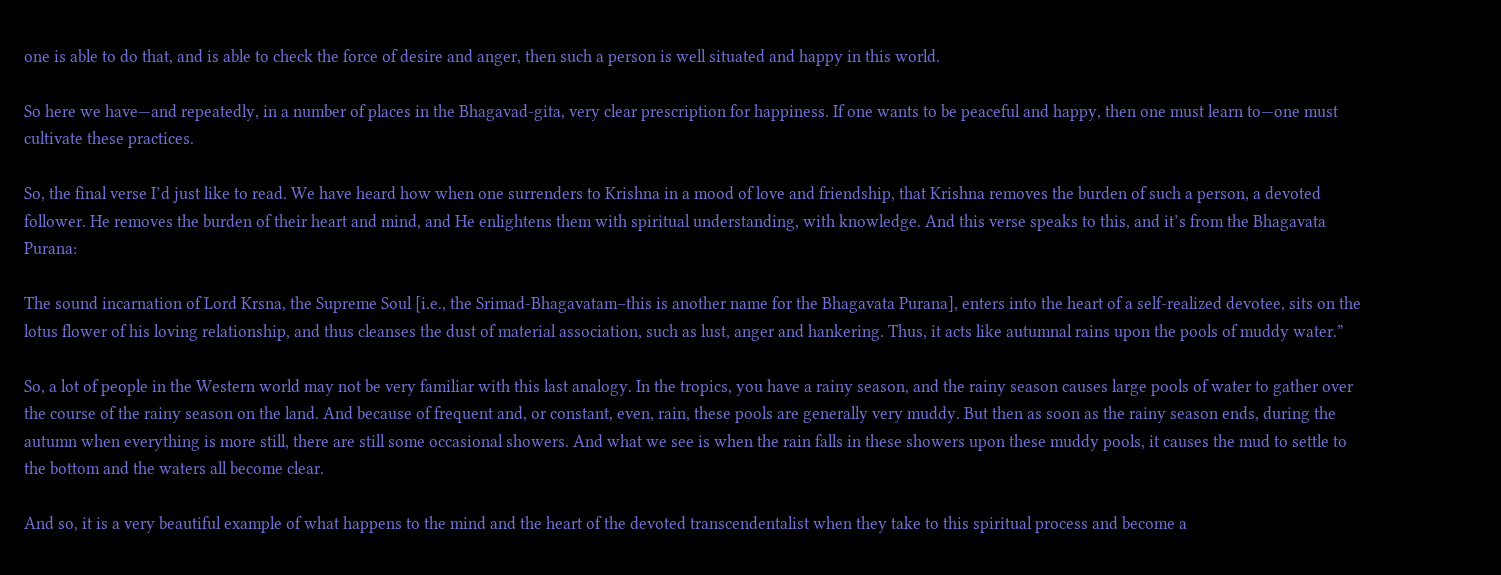one is able to do that, and is able to check the force of desire and anger, then such a person is well situated and happy in this world.

So here we have—and repeatedly, in a number of places in the Bhagavad-gita, very clear prescription for happiness. If one wants to be peaceful and happy, then one must learn to—one must cultivate these practices.

So, the final verse I’d just like to read. We have heard how when one surrenders to Krishna in a mood of love and friendship, that Krishna removes the burden of such a person, a devoted follower. He removes the burden of their heart and mind, and He enlightens them with spiritual understanding, with knowledge. And this verse speaks to this, and it’s from the Bhagavata Purana:

The sound incarnation of Lord Krsna, the Supreme Soul [i.e., the Srimad-Bhagavatam–this is another name for the Bhagavata Purana], enters into the heart of a self-realized devotee, sits on the lotus flower of his loving relationship, and thus cleanses the dust of material association, such as lust, anger and hankering. Thus, it acts like autumnal rains upon the pools of muddy water.”

So, a lot of people in the Western world may not be very familiar with this last analogy. In the tropics, you have a rainy season, and the rainy season causes large pools of water to gather over the course of the rainy season on the land. And because of frequent and, or constant, even, rain, these pools are generally very muddy. But then as soon as the rainy season ends, during the autumn when everything is more still, there are still some occasional showers. And what we see is when the rain falls in these showers upon these muddy pools, it causes the mud to settle to the bottom and the waters all become clear.

And so, it is a very beautiful example of what happens to the mind and the heart of the devoted transcendentalist when they take to this spiritual process and become a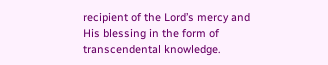recipient of the Lord’s mercy and His blessing in the form of transcendental knowledge.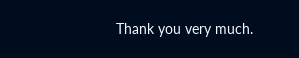Thank you very much.